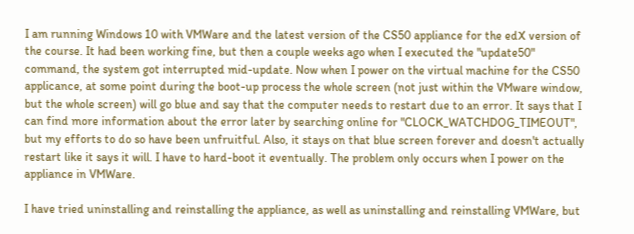I am running Windows 10 with VMWare and the latest version of the CS50 appliance for the edX version of the course. It had been working fine, but then a couple weeks ago when I executed the "update50" command, the system got interrupted mid-update. Now when I power on the virtual machine for the CS50 applicance, at some point during the boot-up process the whole screen (not just within the VMware window, but the whole screen) will go blue and say that the computer needs to restart due to an error. It says that I can find more information about the error later by searching online for "CLOCK_WATCHDOG_TIMEOUT", but my efforts to do so have been unfruitful. Also, it stays on that blue screen forever and doesn't actually restart like it says it will. I have to hard-boot it eventually. The problem only occurs when I power on the appliance in VMWare.

I have tried uninstalling and reinstalling the appliance, as well as uninstalling and reinstalling VMWare, but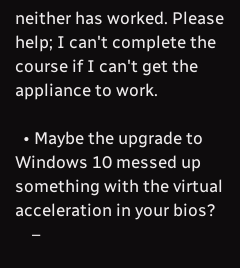neither has worked. Please help; I can't complete the course if I can't get the appliance to work.

  • Maybe the upgrade to Windows 10 messed up something with the virtual acceleration in your bios?
    –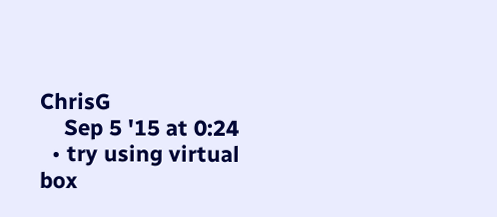ChrisG
    Sep 5 '15 at 0:24
  • try using virtual box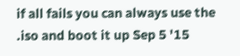if all fails you can always use the .iso and boot it up Sep 5 '15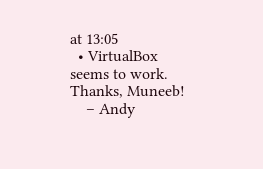at 13:05
  • VirtualBox seems to work. Thanks, Muneeb!
    – Andy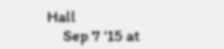Hall
    Sep 7 '15 at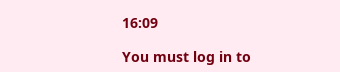16:09

You must log in to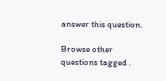answer this question.

Browse other questions tagged .